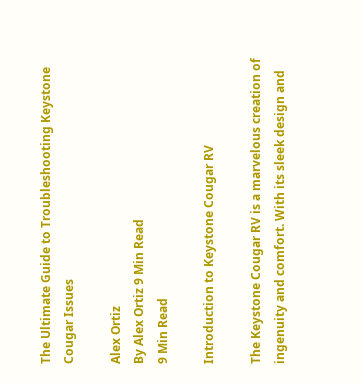The Ultimate Guide to Troubleshooting Keystone Cougar Issues

Alex Ortiz
By Alex Ortiz 9 Min Read
9 Min Read

Introduction to Keystone Cougar RV

The Keystone Cougar RV is a marvelous creation of ingenuity and comfort. With its sleek design and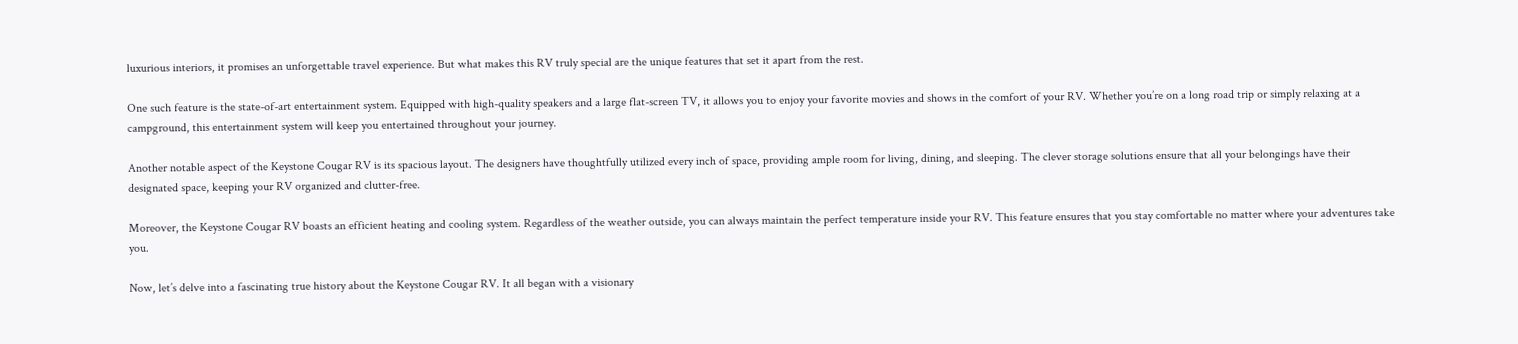luxurious interiors, it promises an unforgettable travel experience. But what makes this RV truly special are the unique features that set it apart from the rest.

One such feature is the state-of-art entertainment system. Equipped with high-quality speakers and a large flat-screen TV, it allows you to enjoy your favorite movies and shows in the comfort of your RV. Whether you’re on a long road trip or simply relaxing at a campground, this entertainment system will keep you entertained throughout your journey.

Another notable aspect of the Keystone Cougar RV is its spacious layout. The designers have thoughtfully utilized every inch of space, providing ample room for living, dining, and sleeping. The clever storage solutions ensure that all your belongings have their designated space, keeping your RV organized and clutter-free.

Moreover, the Keystone Cougar RV boasts an efficient heating and cooling system. Regardless of the weather outside, you can always maintain the perfect temperature inside your RV. This feature ensures that you stay comfortable no matter where your adventures take you.

Now, let’s delve into a fascinating true history about the Keystone Cougar RV. It all began with a visionary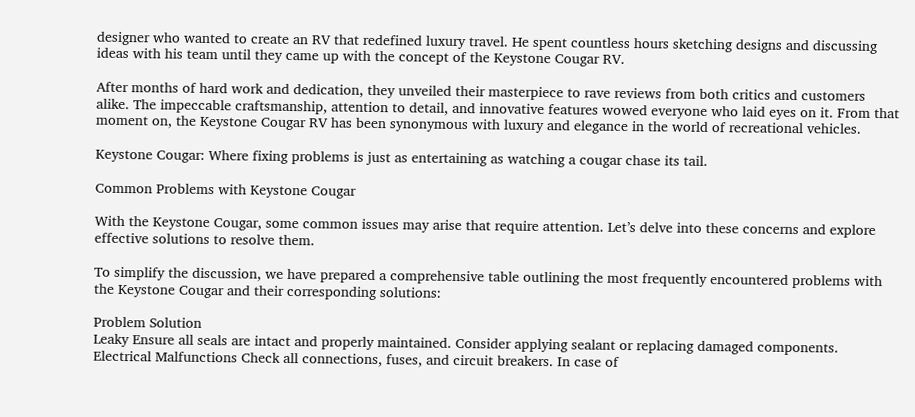designer who wanted to create an RV that redefined luxury travel. He spent countless hours sketching designs and discussing ideas with his team until they came up with the concept of the Keystone Cougar RV.

After months of hard work and dedication, they unveiled their masterpiece to rave reviews from both critics and customers alike. The impeccable craftsmanship, attention to detail, and innovative features wowed everyone who laid eyes on it. From that moment on, the Keystone Cougar RV has been synonymous with luxury and elegance in the world of recreational vehicles.

Keystone Cougar: Where fixing problems is just as entertaining as watching a cougar chase its tail.

Common Problems with Keystone Cougar

With the Keystone Cougar, some common issues may arise that require attention. Let’s delve into these concerns and explore effective solutions to resolve them.

To simplify the discussion, we have prepared a comprehensive table outlining the most frequently encountered problems with the Keystone Cougar and their corresponding solutions:

Problem Solution
Leaky Ensure all seals are intact and properly maintained. Consider applying sealant or replacing damaged components.
Electrical Malfunctions Check all connections, fuses, and circuit breakers. In case of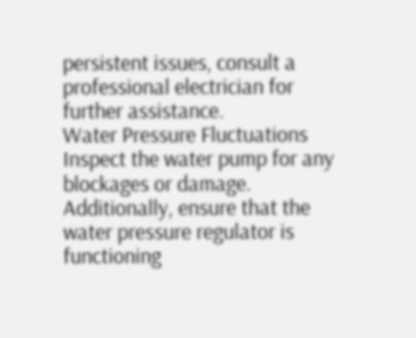persistent issues, consult a professional electrician for further assistance.
Water Pressure Fluctuations Inspect the water pump for any blockages or damage. Additionally, ensure that the water pressure regulator is functioning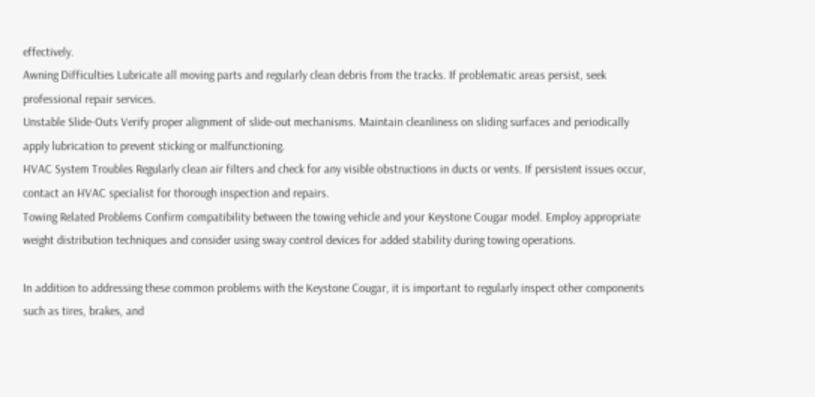effectively.
Awning Difficulties Lubricate all moving parts and regularly clean debris from the tracks. If problematic areas persist, seek professional repair services.
Unstable Slide-Outs Verify proper alignment of slide-out mechanisms. Maintain cleanliness on sliding surfaces and periodically apply lubrication to prevent sticking or malfunctioning.
HVAC System Troubles Regularly clean air filters and check for any visible obstructions in ducts or vents. If persistent issues occur, contact an HVAC specialist for thorough inspection and repairs.
Towing Related Problems Confirm compatibility between the towing vehicle and your Keystone Cougar model. Employ appropriate weight distribution techniques and consider using sway control devices for added stability during towing operations.

In addition to addressing these common problems with the Keystone Cougar, it is important to regularly inspect other components such as tires, brakes, and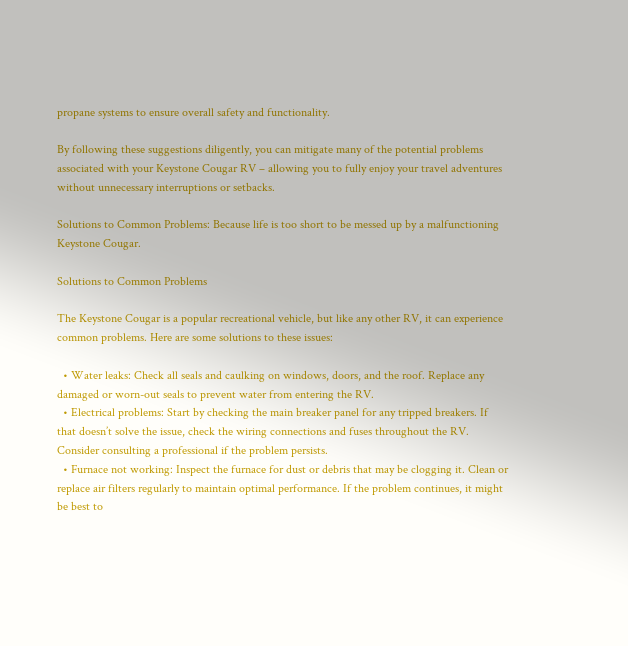propane systems to ensure overall safety and functionality.

By following these suggestions diligently, you can mitigate many of the potential problems associated with your Keystone Cougar RV – allowing you to fully enjoy your travel adventures without unnecessary interruptions or setbacks.

Solutions to Common Problems: Because life is too short to be messed up by a malfunctioning Keystone Cougar.

Solutions to Common Problems

The Keystone Cougar is a popular recreational vehicle, but like any other RV, it can experience common problems. Here are some solutions to these issues:

  • Water leaks: Check all seals and caulking on windows, doors, and the roof. Replace any damaged or worn-out seals to prevent water from entering the RV.
  • Electrical problems: Start by checking the main breaker panel for any tripped breakers. If that doesn’t solve the issue, check the wiring connections and fuses throughout the RV. Consider consulting a professional if the problem persists.
  • Furnace not working: Inspect the furnace for dust or debris that may be clogging it. Clean or replace air filters regularly to maintain optimal performance. If the problem continues, it might be best to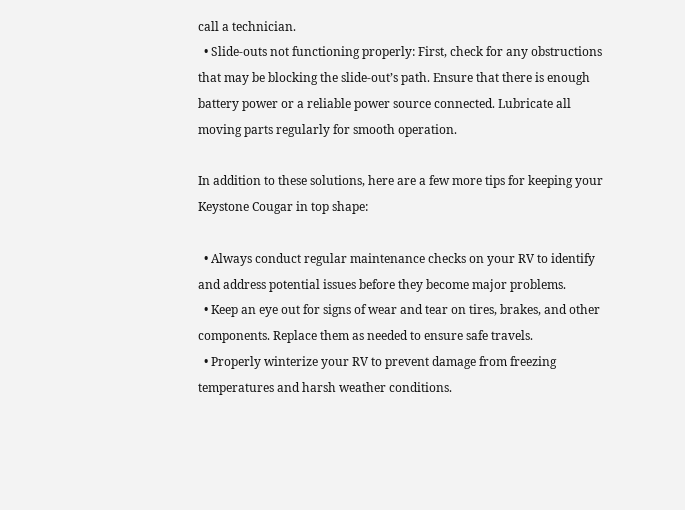call a technician.
  • Slide-outs not functioning properly: First, check for any obstructions that may be blocking the slide-out’s path. Ensure that there is enough battery power or a reliable power source connected. Lubricate all moving parts regularly for smooth operation.

In addition to these solutions, here are a few more tips for keeping your Keystone Cougar in top shape:

  • Always conduct regular maintenance checks on your RV to identify and address potential issues before they become major problems.
  • Keep an eye out for signs of wear and tear on tires, brakes, and other components. Replace them as needed to ensure safe travels.
  • Properly winterize your RV to prevent damage from freezing temperatures and harsh weather conditions.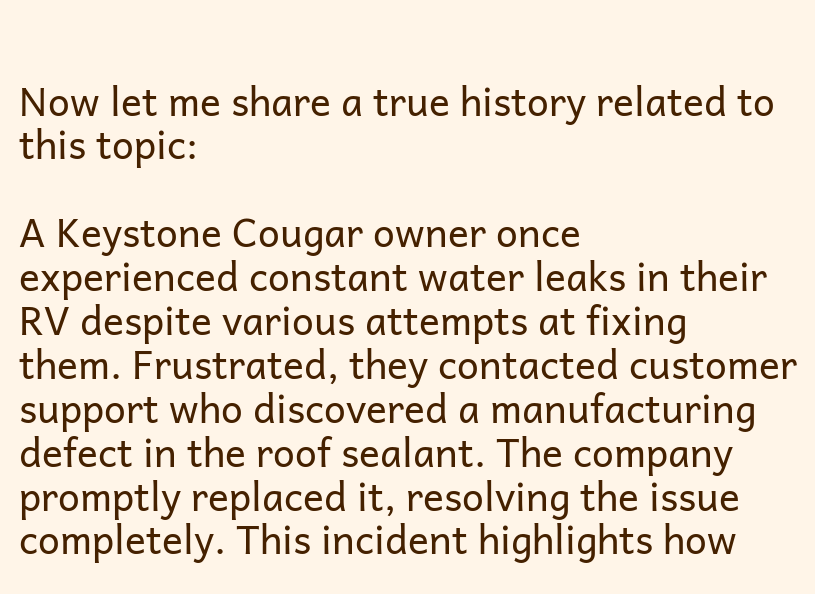Now let me share a true history related to this topic:

A Keystone Cougar owner once experienced constant water leaks in their RV despite various attempts at fixing them. Frustrated, they contacted customer support who discovered a manufacturing defect in the roof sealant. The company promptly replaced it, resolving the issue completely. This incident highlights how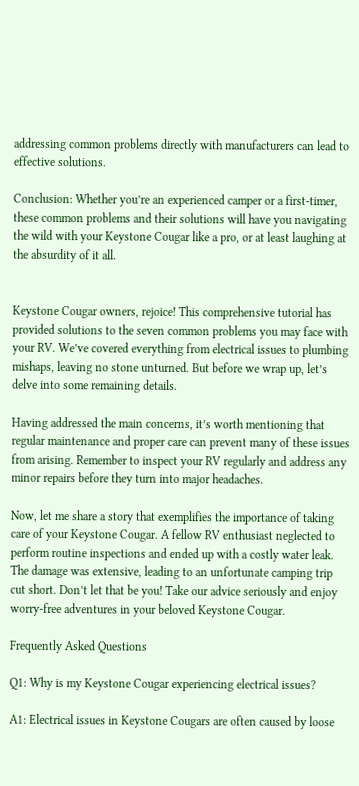addressing common problems directly with manufacturers can lead to effective solutions.

Conclusion: Whether you’re an experienced camper or a first-timer, these common problems and their solutions will have you navigating the wild with your Keystone Cougar like a pro, or at least laughing at the absurdity of it all.


Keystone Cougar owners, rejoice! This comprehensive tutorial has provided solutions to the seven common problems you may face with your RV. We’ve covered everything from electrical issues to plumbing mishaps, leaving no stone unturned. But before we wrap up, let’s delve into some remaining details.

Having addressed the main concerns, it’s worth mentioning that regular maintenance and proper care can prevent many of these issues from arising. Remember to inspect your RV regularly and address any minor repairs before they turn into major headaches.

Now, let me share a story that exemplifies the importance of taking care of your Keystone Cougar. A fellow RV enthusiast neglected to perform routine inspections and ended up with a costly water leak. The damage was extensive, leading to an unfortunate camping trip cut short. Don’t let that be you! Take our advice seriously and enjoy worry-free adventures in your beloved Keystone Cougar.

Frequently Asked Questions

Q1: Why is my Keystone Cougar experiencing electrical issues?

A1: Electrical issues in Keystone Cougars are often caused by loose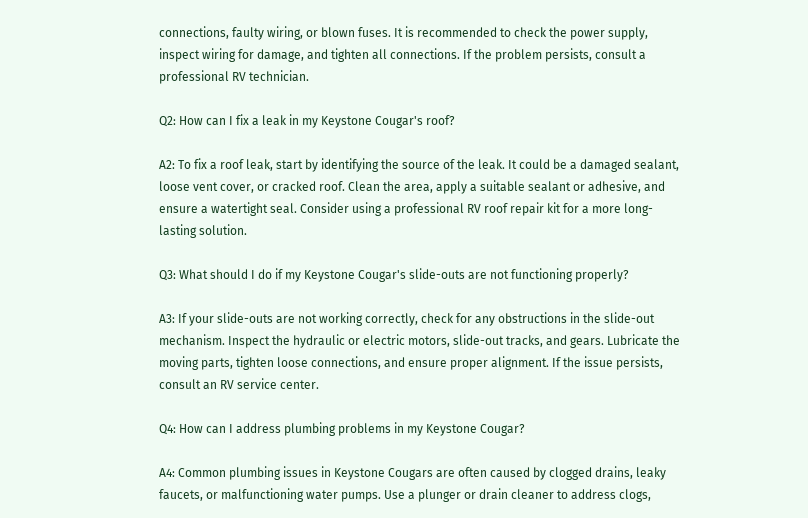connections, faulty wiring, or blown fuses. It is recommended to check the power supply, inspect wiring for damage, and tighten all connections. If the problem persists, consult a professional RV technician.

Q2: How can I fix a leak in my Keystone Cougar's roof?

A2: To fix a roof leak, start by identifying the source of the leak. It could be a damaged sealant, loose vent cover, or cracked roof. Clean the area, apply a suitable sealant or adhesive, and ensure a watertight seal. Consider using a professional RV roof repair kit for a more long-lasting solution.

Q3: What should I do if my Keystone Cougar's slide-outs are not functioning properly?

A3: If your slide-outs are not working correctly, check for any obstructions in the slide-out mechanism. Inspect the hydraulic or electric motors, slide-out tracks, and gears. Lubricate the moving parts, tighten loose connections, and ensure proper alignment. If the issue persists, consult an RV service center.

Q4: How can I address plumbing problems in my Keystone Cougar?

A4: Common plumbing issues in Keystone Cougars are often caused by clogged drains, leaky faucets, or malfunctioning water pumps. Use a plunger or drain cleaner to address clogs,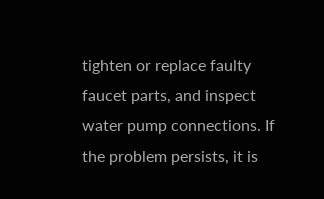tighten or replace faulty faucet parts, and inspect water pump connections. If the problem persists, it is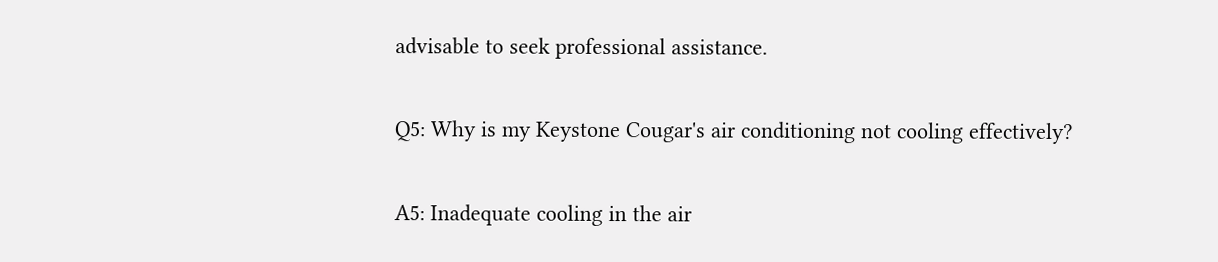advisable to seek professional assistance.

Q5: Why is my Keystone Cougar's air conditioning not cooling effectively?

A5: Inadequate cooling in the air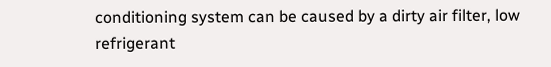conditioning system can be caused by a dirty air filter, low refrigerant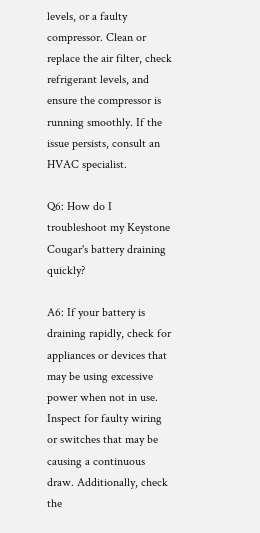levels, or a faulty compressor. Clean or replace the air filter, check refrigerant levels, and ensure the compressor is running smoothly. If the issue persists, consult an HVAC specialist.

Q6: How do I troubleshoot my Keystone Cougar's battery draining quickly?

A6: If your battery is draining rapidly, check for appliances or devices that may be using excessive power when not in use. Inspect for faulty wiring or switches that may be causing a continuous draw. Additionally, check the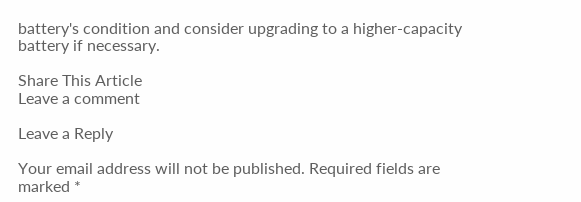battery's condition and consider upgrading to a higher-capacity battery if necessary.

Share This Article
Leave a comment

Leave a Reply

Your email address will not be published. Required fields are marked *